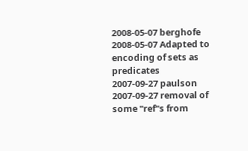2008-05-07 berghofe 2008-05-07 Adapted to encoding of sets as predicates
2007-09-27 paulson 2007-09-27 removal of some "ref"s from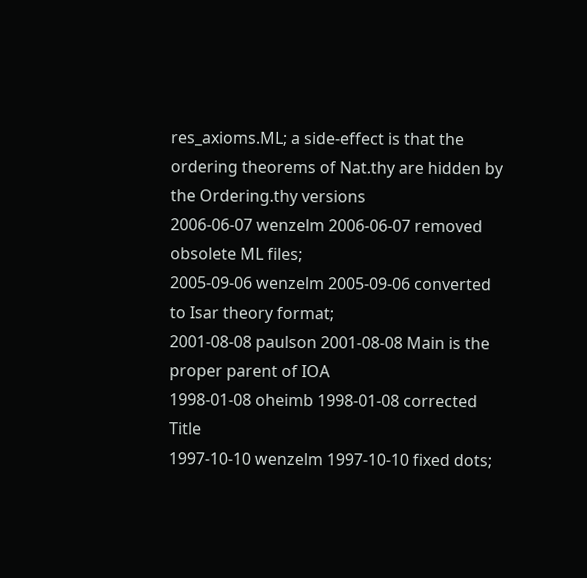res_axioms.ML; a side-effect is that the ordering theorems of Nat.thy are hidden by the Ordering.thy versions
2006-06-07 wenzelm 2006-06-07 removed obsolete ML files;
2005-09-06 wenzelm 2005-09-06 converted to Isar theory format;
2001-08-08 paulson 2001-08-08 Main is the proper parent of IOA
1998-01-08 oheimb 1998-01-08 corrected Title
1997-10-10 wenzelm 1997-10-10 fixed dots;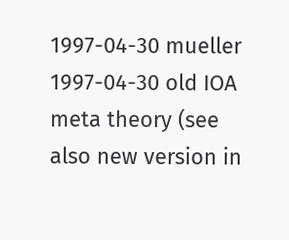1997-04-30 mueller 1997-04-30 old IOA meta theory (see also new version in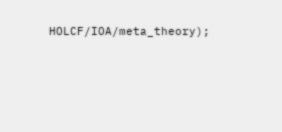HOLCF/IOA/meta_theory);